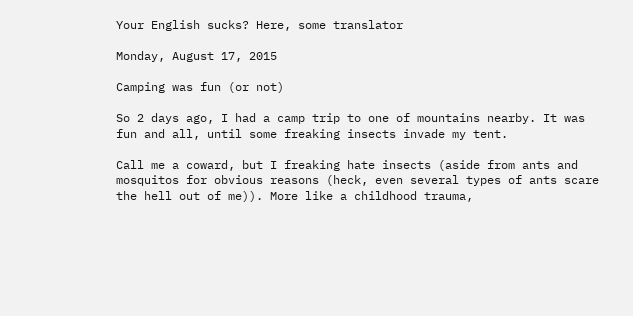Your English sucks? Here, some translator

Monday, August 17, 2015

Camping was fun (or not)

So 2 days ago, I had a camp trip to one of mountains nearby. It was fun and all, until some freaking insects invade my tent.

Call me a coward, but I freaking hate insects (aside from ants and mosquitos for obvious reasons (heck, even several types of ants scare the hell out of me)). More like a childhood trauma,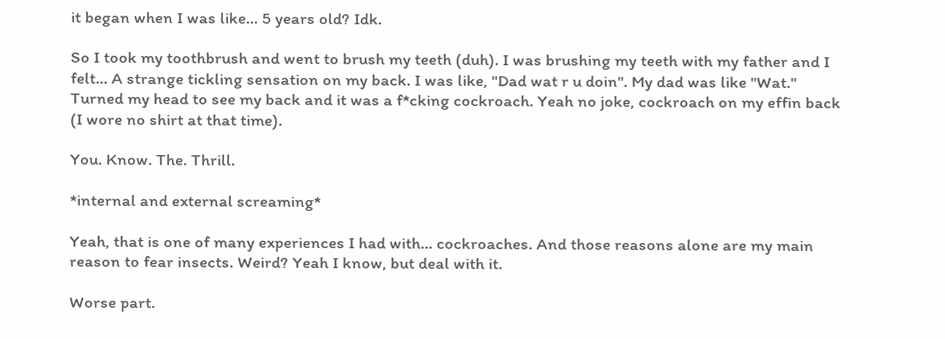it began when I was like... 5 years old? Idk.

So I took my toothbrush and went to brush my teeth (duh). I was brushing my teeth with my father and I felt... A strange tickling sensation on my back. I was like, "Dad wat r u doin". My dad was like "Wat." Turned my head to see my back and it was a f*cking cockroach. Yeah no joke, cockroach on my effin back (I wore no shirt at that time).

You. Know. The. Thrill.

*internal and external screaming*

Yeah, that is one of many experiences I had with... cockroaches. And those reasons alone are my main reason to fear insects. Weird? Yeah I know, but deal with it.

Worse part.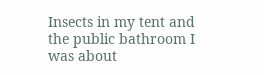Insects in my tent and the public bathroom I was about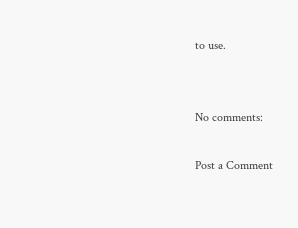to use.


No comments:

Post a Comment